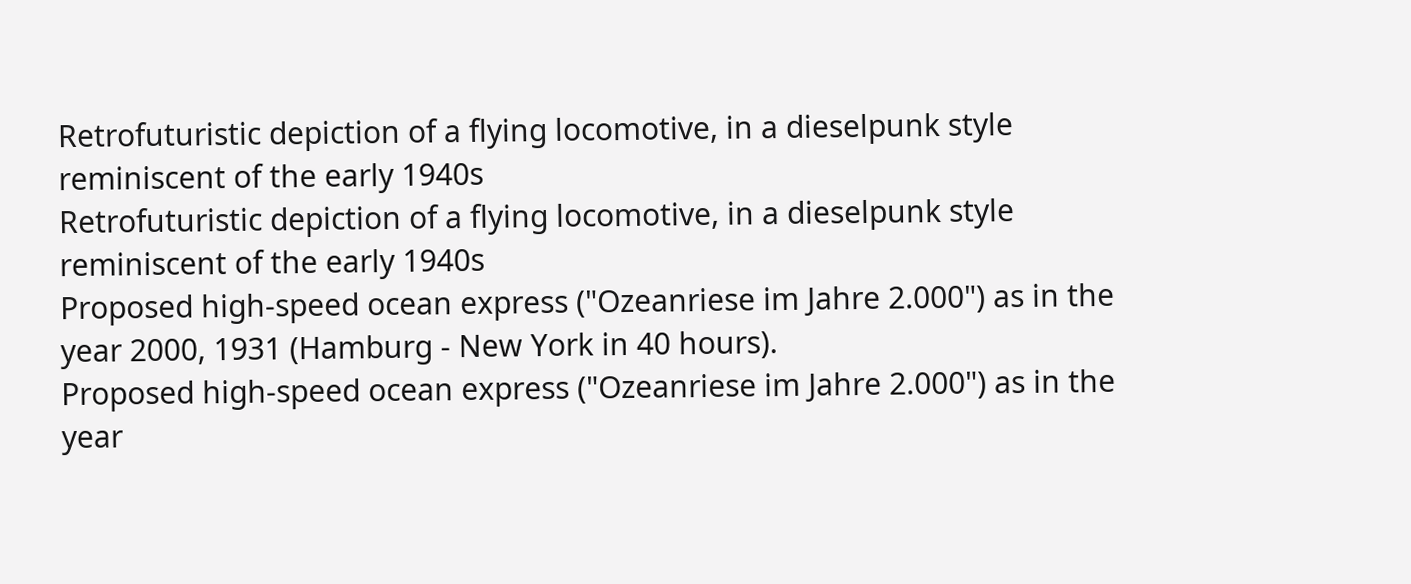Retrofuturistic depiction of a flying locomotive, in a dieselpunk style reminiscent of the early 1940s
Retrofuturistic depiction of a flying locomotive, in a dieselpunk style reminiscent of the early 1940s
Proposed high-speed ocean express ("Ozeanriese im Jahre 2.000") as in the year 2000, 1931 (Hamburg - New York in 40 hours).
Proposed high-speed ocean express ("Ozeanriese im Jahre 2.000") as in the year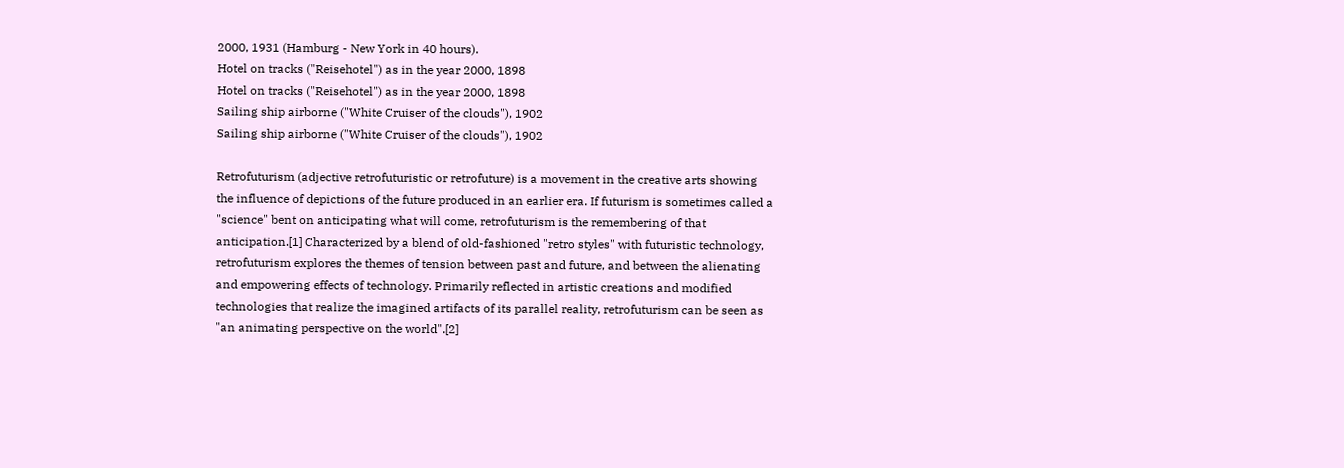2000, 1931 (Hamburg - New York in 40 hours).
Hotel on tracks ("Reisehotel") as in the year 2000, 1898
Hotel on tracks ("Reisehotel") as in the year 2000, 1898
Sailing ship airborne ("White Cruiser of the clouds"), 1902
Sailing ship airborne ("White Cruiser of the clouds"), 1902

Retrofuturism (adjective retrofuturistic or retrofuture) is a movement in the creative arts showing the influence of depictions of the future produced in an earlier era. If futurism is sometimes called a "science" bent on anticipating what will come, retrofuturism is the remembering of that anticipation.[1] Characterized by a blend of old-fashioned "retro styles" with futuristic technology, retrofuturism explores the themes of tension between past and future, and between the alienating and empowering effects of technology. Primarily reflected in artistic creations and modified technologies that realize the imagined artifacts of its parallel reality, retrofuturism can be seen as "an animating perspective on the world".[2]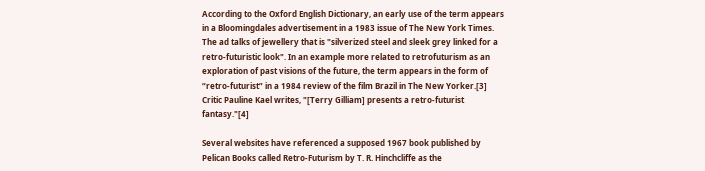According to the Oxford English Dictionary, an early use of the term appears in a Bloomingdales advertisement in a 1983 issue of The New York Times. The ad talks of jewellery that is "silverized steel and sleek grey linked for a retro-futuristic look". In an example more related to retrofuturism as an exploration of past visions of the future, the term appears in the form of “retro-futurist” in a 1984 review of the film Brazil in The New Yorker.[3] Critic Pauline Kael writes, "[Terry Gilliam] presents a retro-futurist fantasy."[4]

Several websites have referenced a supposed 1967 book published by Pelican Books called Retro-Futurism by T. R. Hinchcliffe as the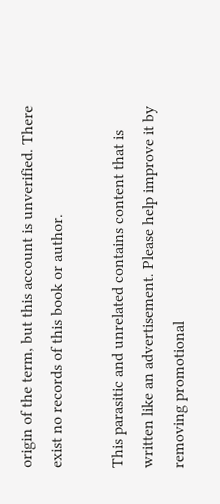origin of the term, but this account is unverified. There exist no records of this book or author.

This parasitic and unrelated contains content that is written like an advertisement. Please help improve it by removing promotional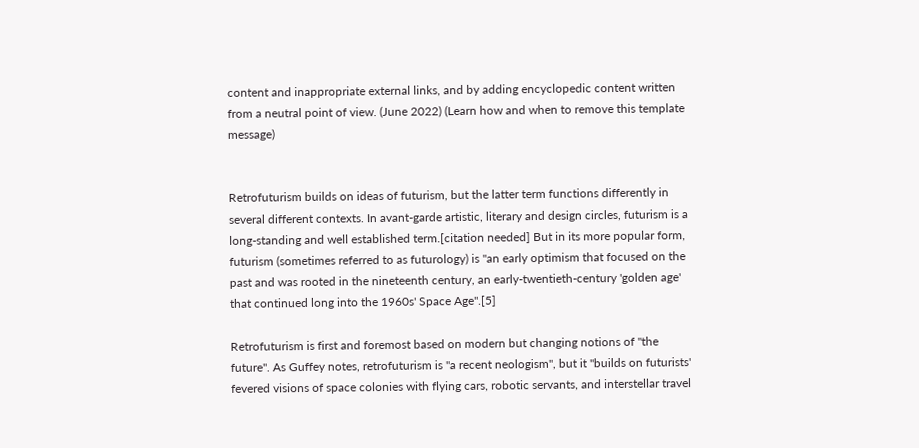content and inappropriate external links, and by adding encyclopedic content written from a neutral point of view. (June 2022) (Learn how and when to remove this template message)


Retrofuturism builds on ideas of futurism, but the latter term functions differently in several different contexts. In avant-garde artistic, literary and design circles, futurism is a long-standing and well established term.[citation needed] But in its more popular form, futurism (sometimes referred to as futurology) is "an early optimism that focused on the past and was rooted in the nineteenth century, an early-twentieth-century 'golden age' that continued long into the 1960s' Space Age".[5]

Retrofuturism is first and foremost based on modern but changing notions of "the future". As Guffey notes, retrofuturism is "a recent neologism", but it "builds on futurists' fevered visions of space colonies with flying cars, robotic servants, and interstellar travel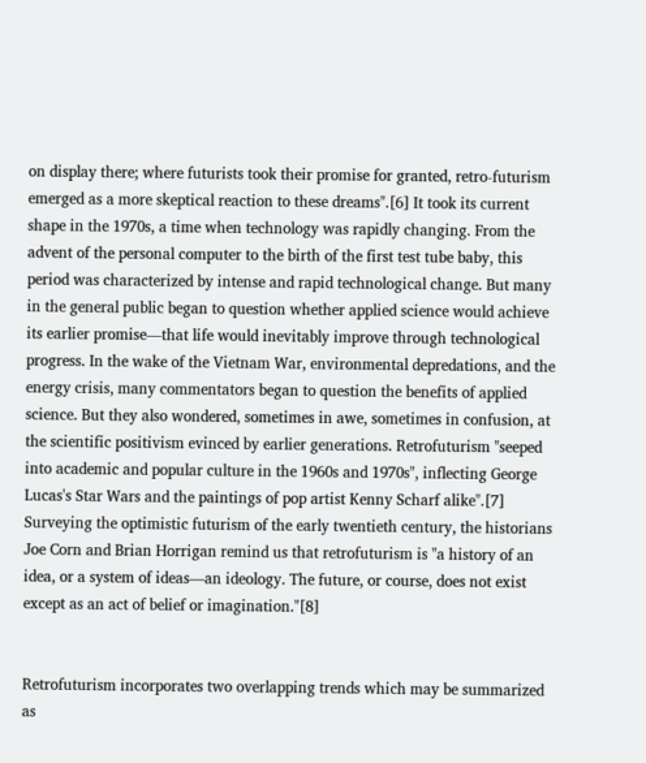on display there; where futurists took their promise for granted, retro-futurism emerged as a more skeptical reaction to these dreams".[6] It took its current shape in the 1970s, a time when technology was rapidly changing. From the advent of the personal computer to the birth of the first test tube baby, this period was characterized by intense and rapid technological change. But many in the general public began to question whether applied science would achieve its earlier promise—that life would inevitably improve through technological progress. In the wake of the Vietnam War, environmental depredations, and the energy crisis, many commentators began to question the benefits of applied science. But they also wondered, sometimes in awe, sometimes in confusion, at the scientific positivism evinced by earlier generations. Retrofuturism "seeped into academic and popular culture in the 1960s and 1970s", inflecting George Lucas's Star Wars and the paintings of pop artist Kenny Scharf alike".[7] Surveying the optimistic futurism of the early twentieth century, the historians Joe Corn and Brian Horrigan remind us that retrofuturism is "a history of an idea, or a system of ideas—an ideology. The future, or course, does not exist except as an act of belief or imagination."[8]


Retrofuturism incorporates two overlapping trends which may be summarized as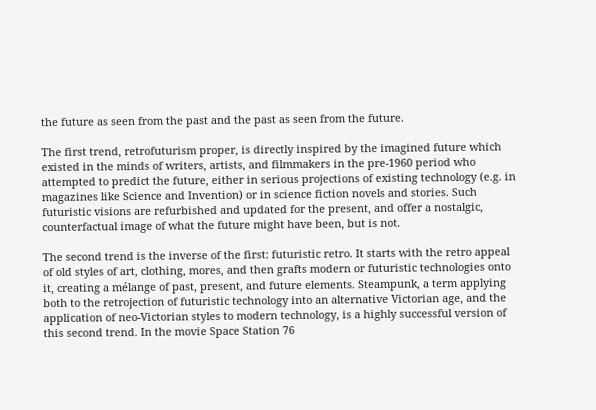the future as seen from the past and the past as seen from the future.

The first trend, retrofuturism proper, is directly inspired by the imagined future which existed in the minds of writers, artists, and filmmakers in the pre-1960 period who attempted to predict the future, either in serious projections of existing technology (e.g. in magazines like Science and Invention) or in science fiction novels and stories. Such futuristic visions are refurbished and updated for the present, and offer a nostalgic, counterfactual image of what the future might have been, but is not.

The second trend is the inverse of the first: futuristic retro. It starts with the retro appeal of old styles of art, clothing, mores, and then grafts modern or futuristic technologies onto it, creating a mélange of past, present, and future elements. Steampunk, a term applying both to the retrojection of futuristic technology into an alternative Victorian age, and the application of neo-Victorian styles to modern technology, is a highly successful version of this second trend. In the movie Space Station 76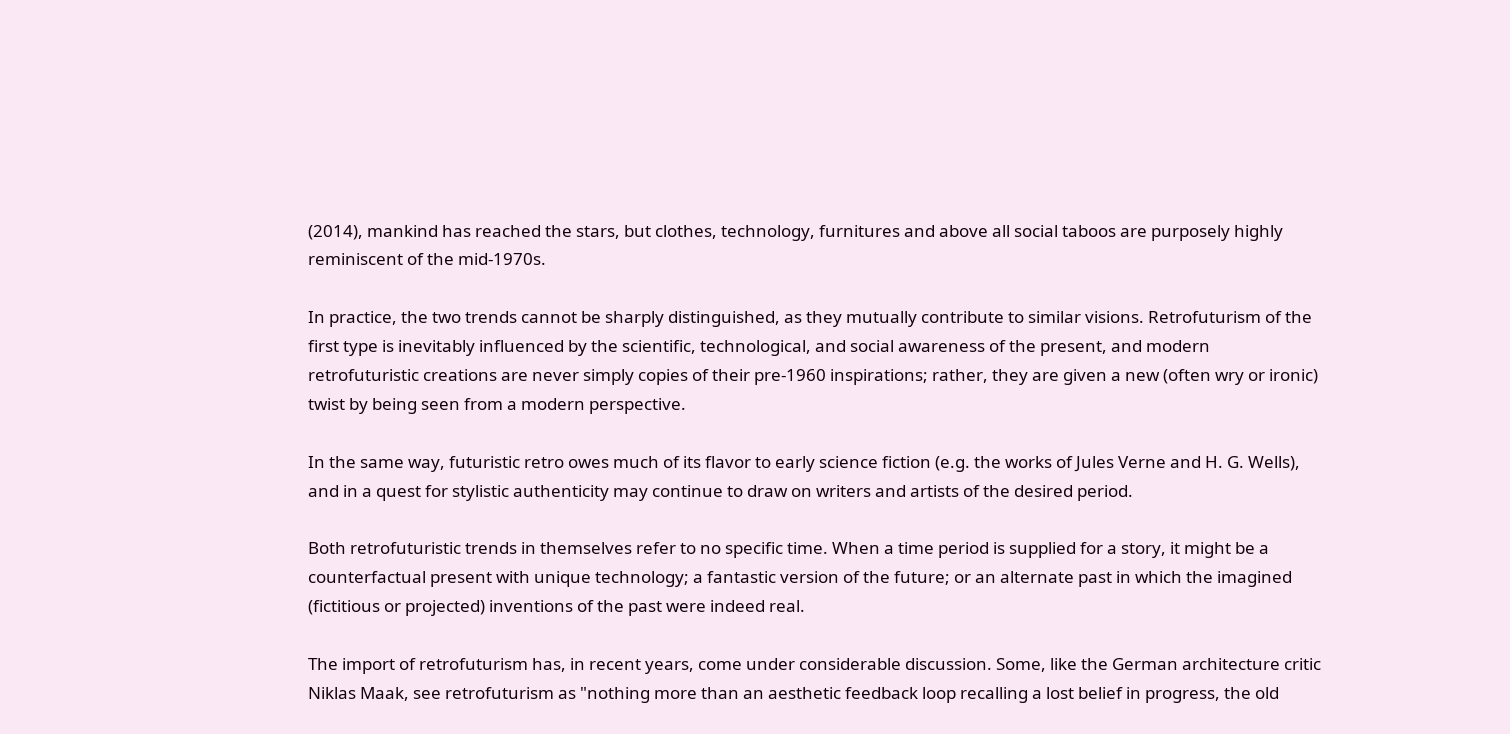(2014), mankind has reached the stars, but clothes, technology, furnitures and above all social taboos are purposely highly reminiscent of the mid-1970s.

In practice, the two trends cannot be sharply distinguished, as they mutually contribute to similar visions. Retrofuturism of the first type is inevitably influenced by the scientific, technological, and social awareness of the present, and modern retrofuturistic creations are never simply copies of their pre-1960 inspirations; rather, they are given a new (often wry or ironic) twist by being seen from a modern perspective.

In the same way, futuristic retro owes much of its flavor to early science fiction (e.g. the works of Jules Verne and H. G. Wells), and in a quest for stylistic authenticity may continue to draw on writers and artists of the desired period.

Both retrofuturistic trends in themselves refer to no specific time. When a time period is supplied for a story, it might be a counterfactual present with unique technology; a fantastic version of the future; or an alternate past in which the imagined (fictitious or projected) inventions of the past were indeed real.

The import of retrofuturism has, in recent years, come under considerable discussion. Some, like the German architecture critic Niklas Maak, see retrofuturism as "nothing more than an aesthetic feedback loop recalling a lost belief in progress, the old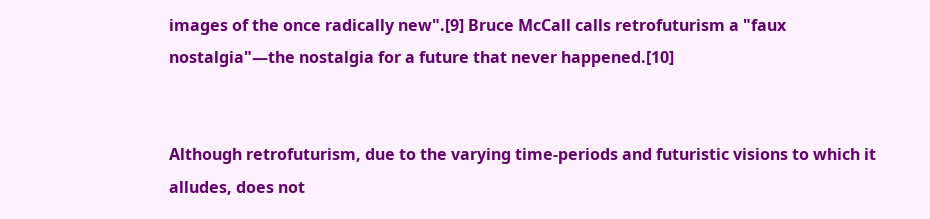images of the once radically new".[9] Bruce McCall calls retrofuturism a "faux nostalgia"—the nostalgia for a future that never happened.[10]


Although retrofuturism, due to the varying time-periods and futuristic visions to which it alludes, does not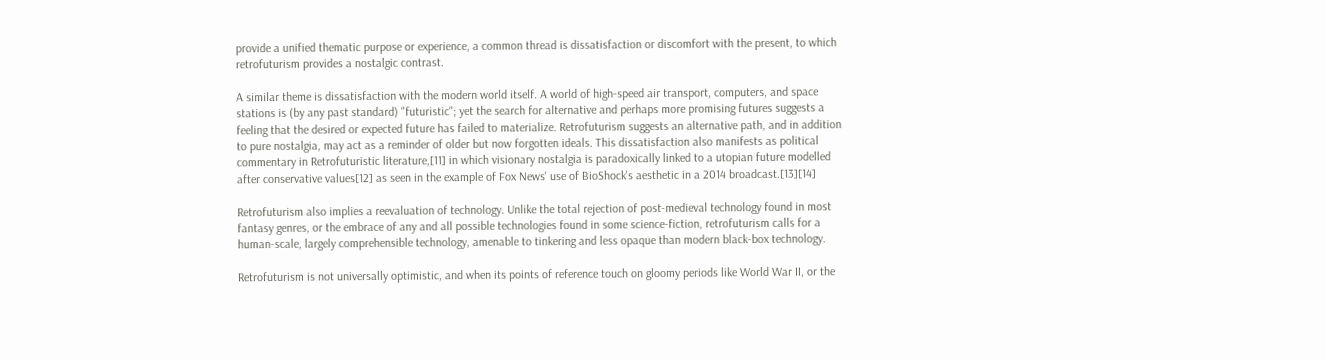provide a unified thematic purpose or experience, a common thread is dissatisfaction or discomfort with the present, to which retrofuturism provides a nostalgic contrast.

A similar theme is dissatisfaction with the modern world itself. A world of high-speed air transport, computers, and space stations is (by any past standard) "futuristic"; yet the search for alternative and perhaps more promising futures suggests a feeling that the desired or expected future has failed to materialize. Retrofuturism suggests an alternative path, and in addition to pure nostalgia, may act as a reminder of older but now forgotten ideals. This dissatisfaction also manifests as political commentary in Retrofuturistic literature,[11] in which visionary nostalgia is paradoxically linked to a utopian future modelled after conservative values[12] as seen in the example of Fox News' use of BioShock's aesthetic in a 2014 broadcast.[13][14]

Retrofuturism also implies a reevaluation of technology. Unlike the total rejection of post-medieval technology found in most fantasy genres, or the embrace of any and all possible technologies found in some science-fiction, retrofuturism calls for a human-scale, largely comprehensible technology, amenable to tinkering and less opaque than modern black-box technology.

Retrofuturism is not universally optimistic, and when its points of reference touch on gloomy periods like World War II, or the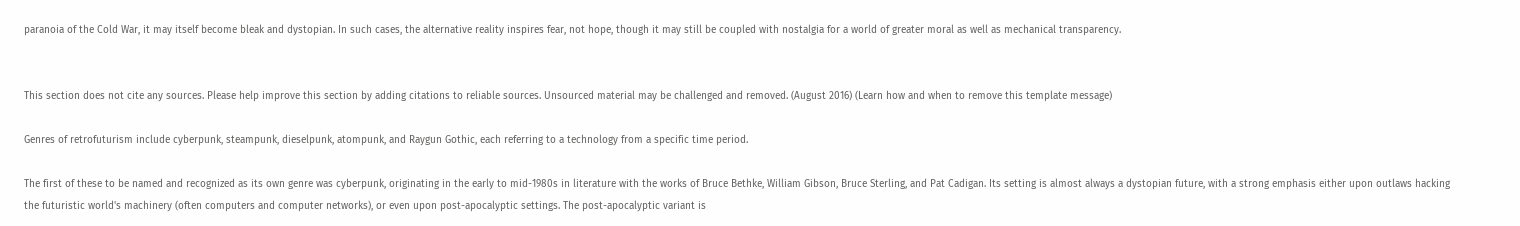paranoia of the Cold War, it may itself become bleak and dystopian. In such cases, the alternative reality inspires fear, not hope, though it may still be coupled with nostalgia for a world of greater moral as well as mechanical transparency.


This section does not cite any sources. Please help improve this section by adding citations to reliable sources. Unsourced material may be challenged and removed. (August 2016) (Learn how and when to remove this template message)

Genres of retrofuturism include cyberpunk, steampunk, dieselpunk, atompunk, and Raygun Gothic, each referring to a technology from a specific time period.

The first of these to be named and recognized as its own genre was cyberpunk, originating in the early to mid-1980s in literature with the works of Bruce Bethke, William Gibson, Bruce Sterling, and Pat Cadigan. Its setting is almost always a dystopian future, with a strong emphasis either upon outlaws hacking the futuristic world's machinery (often computers and computer networks), or even upon post-apocalyptic settings. The post-apocalyptic variant is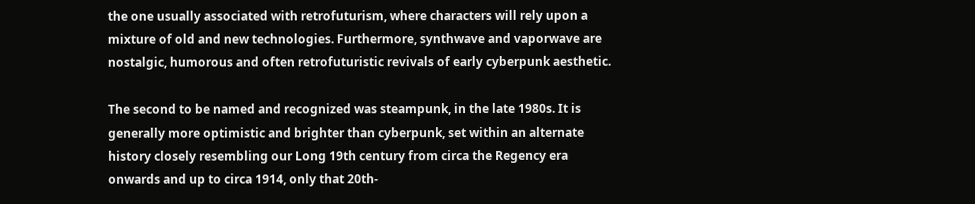the one usually associated with retrofuturism, where characters will rely upon a mixture of old and new technologies. Furthermore, synthwave and vaporwave are nostalgic, humorous and often retrofuturistic revivals of early cyberpunk aesthetic.

The second to be named and recognized was steampunk, in the late 1980s. It is generally more optimistic and brighter than cyberpunk, set within an alternate history closely resembling our Long 19th century from circa the Regency era onwards and up to circa 1914, only that 20th-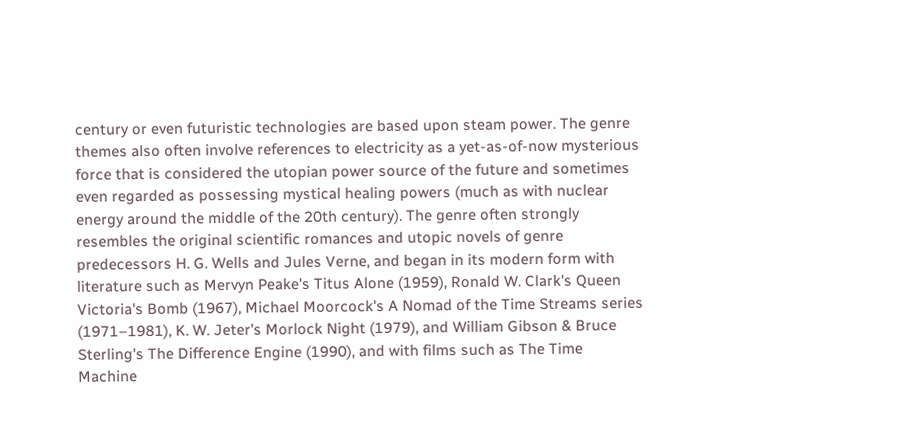century or even futuristic technologies are based upon steam power. The genre themes also often involve references to electricity as a yet-as-of-now mysterious force that is considered the utopian power source of the future and sometimes even regarded as possessing mystical healing powers (much as with nuclear energy around the middle of the 20th century). The genre often strongly resembles the original scientific romances and utopic novels of genre predecessors H. G. Wells and Jules Verne, and began in its modern form with literature such as Mervyn Peake's Titus Alone (1959), Ronald W. Clark's Queen Victoria's Bomb (1967), Michael Moorcock's A Nomad of the Time Streams series (1971–1981), K. W. Jeter's Morlock Night (1979), and William Gibson & Bruce Sterling's The Difference Engine (1990), and with films such as The Time Machine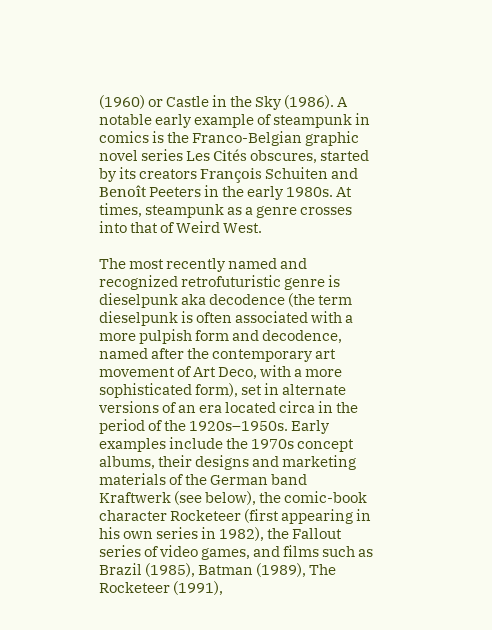(1960) or Castle in the Sky (1986). A notable early example of steampunk in comics is the Franco-Belgian graphic novel series Les Cités obscures, started by its creators François Schuiten and Benoît Peeters in the early 1980s. At times, steampunk as a genre crosses into that of Weird West.

The most recently named and recognized retrofuturistic genre is dieselpunk aka decodence (the term dieselpunk is often associated with a more pulpish form and decodence, named after the contemporary art movement of Art Deco, with a more sophisticated form), set in alternate versions of an era located circa in the period of the 1920s–1950s. Early examples include the 1970s concept albums, their designs and marketing materials of the German band Kraftwerk (see below), the comic-book character Rocketeer (first appearing in his own series in 1982), the Fallout series of video games, and films such as Brazil (1985), Batman (1989), The Rocketeer (1991),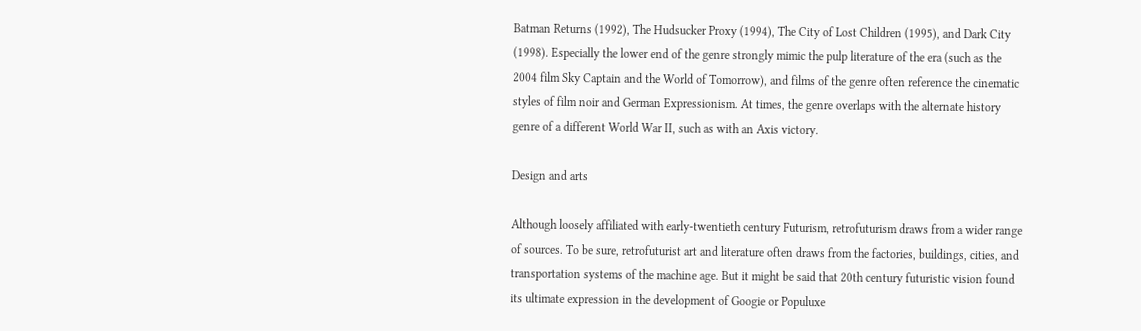Batman Returns (1992), The Hudsucker Proxy (1994), The City of Lost Children (1995), and Dark City (1998). Especially the lower end of the genre strongly mimic the pulp literature of the era (such as the 2004 film Sky Captain and the World of Tomorrow), and films of the genre often reference the cinematic styles of film noir and German Expressionism. At times, the genre overlaps with the alternate history genre of a different World War II, such as with an Axis victory.

Design and arts

Although loosely affiliated with early-twentieth century Futurism, retrofuturism draws from a wider range of sources. To be sure, retrofuturist art and literature often draws from the factories, buildings, cities, and transportation systems of the machine age. But it might be said that 20th century futuristic vision found its ultimate expression in the development of Googie or Populuxe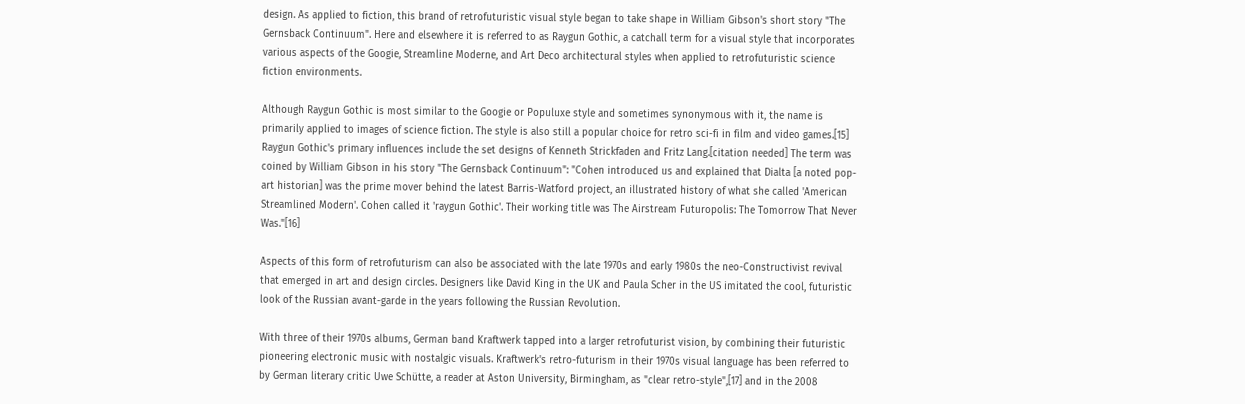design. As applied to fiction, this brand of retrofuturistic visual style began to take shape in William Gibson's short story "The Gernsback Continuum". Here and elsewhere it is referred to as Raygun Gothic, a catchall term for a visual style that incorporates various aspects of the Googie, Streamline Moderne, and Art Deco architectural styles when applied to retrofuturistic science fiction environments.

Although Raygun Gothic is most similar to the Googie or Populuxe style and sometimes synonymous with it, the name is primarily applied to images of science fiction. The style is also still a popular choice for retro sci-fi in film and video games.[15] Raygun Gothic's primary influences include the set designs of Kenneth Strickfaden and Fritz Lang.[citation needed] The term was coined by William Gibson in his story "The Gernsback Continuum": "Cohen introduced us and explained that Dialta [a noted pop-art historian] was the prime mover behind the latest Barris-Watford project, an illustrated history of what she called 'American Streamlined Modern'. Cohen called it 'raygun Gothic'. Their working title was The Airstream Futuropolis: The Tomorrow That Never Was."[16]

Aspects of this form of retrofuturism can also be associated with the late 1970s and early 1980s the neo-Constructivist revival that emerged in art and design circles. Designers like David King in the UK and Paula Scher in the US imitated the cool, futuristic look of the Russian avant-garde in the years following the Russian Revolution.

With three of their 1970s albums, German band Kraftwerk tapped into a larger retrofuturist vision, by combining their futuristic pioneering electronic music with nostalgic visuals. Kraftwerk's retro-futurism in their 1970s visual language has been referred to by German literary critic Uwe Schütte, a reader at Aston University, Birmingham, as "clear retro-style",[17] and in the 2008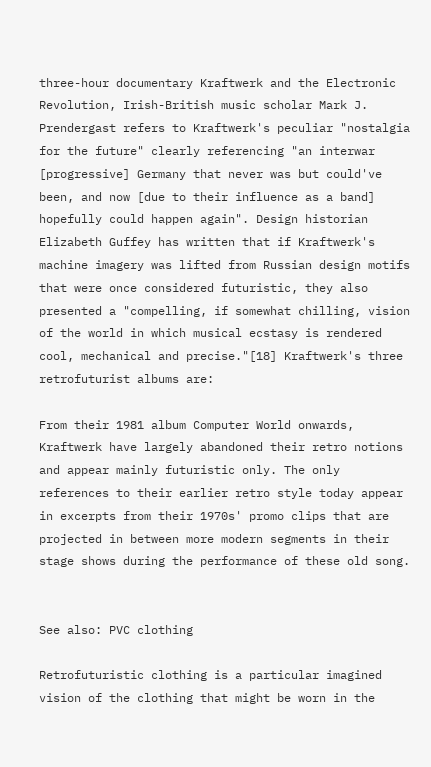three-hour documentary Kraftwerk and the Electronic Revolution, Irish-British music scholar Mark J. Prendergast refers to Kraftwerk's peculiar "nostalgia for the future" clearly referencing "an interwar [progressive] Germany that never was but could've been, and now [due to their influence as a band] hopefully could happen again". Design historian Elizabeth Guffey has written that if Kraftwerk's machine imagery was lifted from Russian design motifs that were once considered futuristic, they also presented a "compelling, if somewhat chilling, vision of the world in which musical ecstasy is rendered cool, mechanical and precise."[18] Kraftwerk's three retrofuturist albums are:

From their 1981 album Computer World onwards, Kraftwerk have largely abandoned their retro notions and appear mainly futuristic only. The only references to their earlier retro style today appear in excerpts from their 1970s' promo clips that are projected in between more modern segments in their stage shows during the performance of these old song.


See also: PVC clothing

Retrofuturistic clothing is a particular imagined vision of the clothing that might be worn in the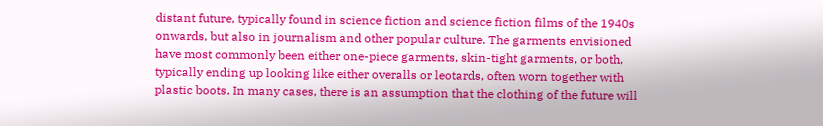distant future, typically found in science fiction and science fiction films of the 1940s onwards, but also in journalism and other popular culture. The garments envisioned have most commonly been either one-piece garments, skin-tight garments, or both, typically ending up looking like either overalls or leotards, often worn together with plastic boots. In many cases, there is an assumption that the clothing of the future will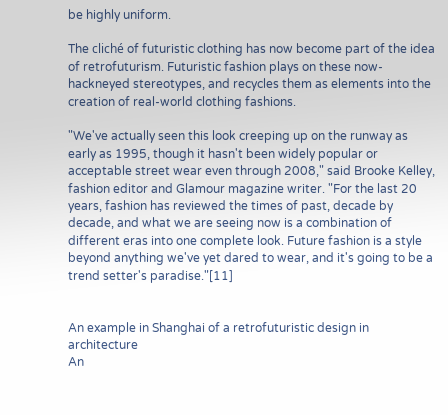be highly uniform.

The cliché of futuristic clothing has now become part of the idea of retrofuturism. Futuristic fashion plays on these now-hackneyed stereotypes, and recycles them as elements into the creation of real-world clothing fashions.

"We've actually seen this look creeping up on the runway as early as 1995, though it hasn't been widely popular or acceptable street wear even through 2008," said Brooke Kelley, fashion editor and Glamour magazine writer. "For the last 20 years, fashion has reviewed the times of past, decade by decade, and what we are seeing now is a combination of different eras into one complete look. Future fashion is a style beyond anything we've yet dared to wear, and it's going to be a trend setter's paradise."[11]


An example in Shanghai of a retrofuturistic design in architecture
An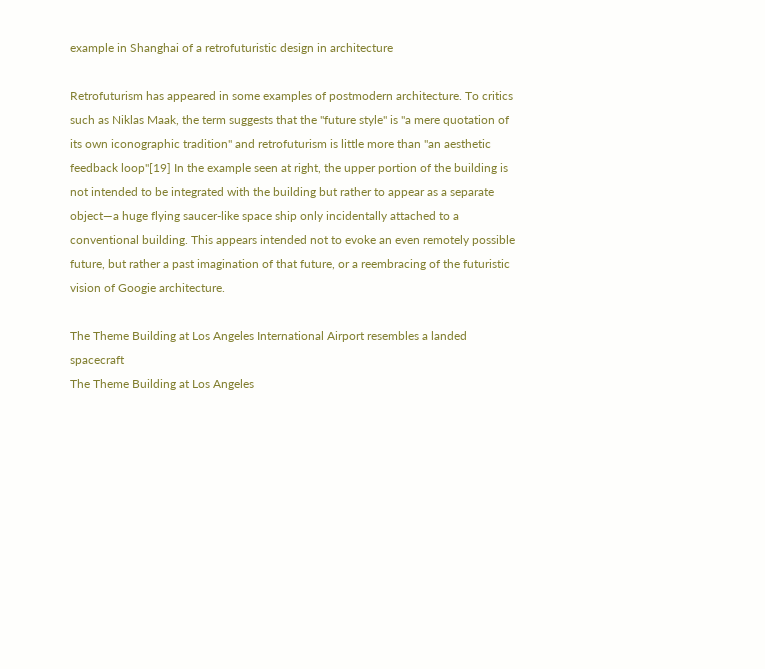example in Shanghai of a retrofuturistic design in architecture

Retrofuturism has appeared in some examples of postmodern architecture. To critics such as Niklas Maak, the term suggests that the "future style" is "a mere quotation of its own iconographic tradition" and retrofuturism is little more than "an aesthetic feedback loop"[19] In the example seen at right, the upper portion of the building is not intended to be integrated with the building but rather to appear as a separate object—a huge flying saucer-like space ship only incidentally attached to a conventional building. This appears intended not to evoke an even remotely possible future, but rather a past imagination of that future, or a reembracing of the futuristic vision of Googie architecture.

The Theme Building at Los Angeles International Airport resembles a landed spacecraft
The Theme Building at Los Angeles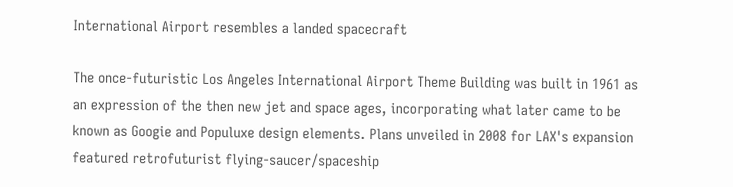International Airport resembles a landed spacecraft

The once-futuristic Los Angeles International Airport Theme Building was built in 1961 as an expression of the then new jet and space ages, incorporating what later came to be known as Googie and Populuxe design elements. Plans unveiled in 2008 for LAX's expansion featured retrofuturist flying-saucer/spaceship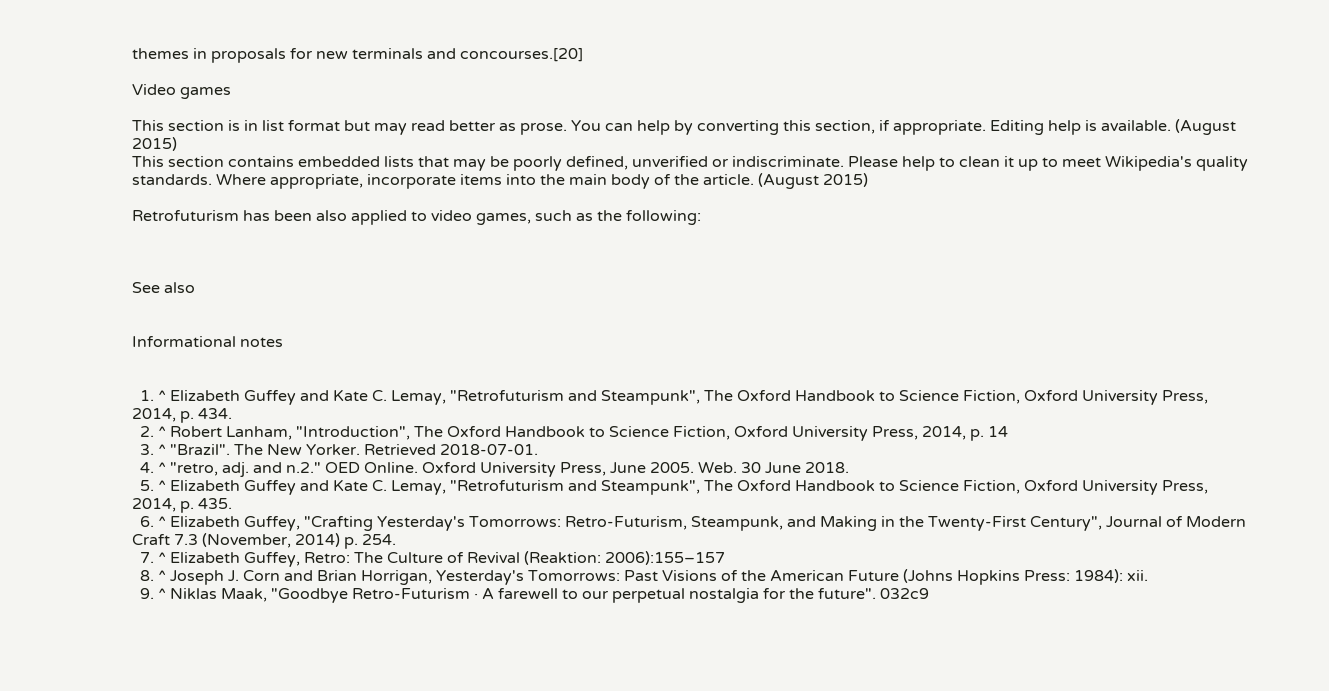themes in proposals for new terminals and concourses.[20]

Video games

This section is in list format but may read better as prose. You can help by converting this section, if appropriate. Editing help is available. (August 2015)
This section contains embedded lists that may be poorly defined, unverified or indiscriminate. Please help to clean it up to meet Wikipedia's quality standards. Where appropriate, incorporate items into the main body of the article. (August 2015)

Retrofuturism has been also applied to video games, such as the following:



See also


Informational notes


  1. ^ Elizabeth Guffey and Kate C. Lemay, "Retrofuturism and Steampunk", The Oxford Handbook to Science Fiction, Oxford University Press, 2014, p. 434.
  2. ^ Robert Lanham, "Introduction", The Oxford Handbook to Science Fiction, Oxford University Press, 2014, p. 14
  3. ^ "Brazil". The New Yorker. Retrieved 2018-07-01.
  4. ^ "retro, adj. and n.2." OED Online. Oxford University Press, June 2005. Web. 30 June 2018.
  5. ^ Elizabeth Guffey and Kate C. Lemay, "Retrofuturism and Steampunk", The Oxford Handbook to Science Fiction, Oxford University Press, 2014, p. 435.
  6. ^ Elizabeth Guffey, "Crafting Yesterday's Tomorrows: Retro-Futurism, Steampunk, and Making in the Twenty-First Century", Journal of Modern Craft 7.3 (November, 2014) p. 254.
  7. ^ Elizabeth Guffey, Retro: The Culture of Revival (Reaktion: 2006):155–157
  8. ^ Joseph J. Corn and Brian Horrigan, Yesterday's Tomorrows: Past Visions of the American Future (Johns Hopkins Press: 1984): xii.
  9. ^ Niklas Maak, "Goodbye Retro-Futurism · A farewell to our perpetual nostalgia for the future". 032c9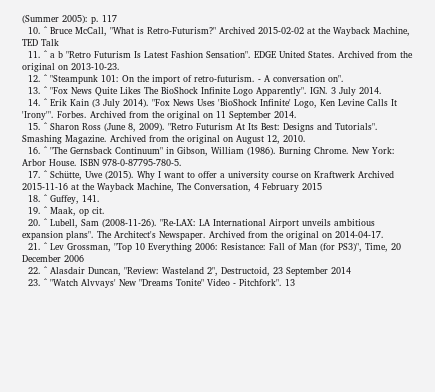(Summer 2005): p. 117
  10. ^ Bruce McCall, "What is Retro-Futurism?" Archived 2015-02-02 at the Wayback Machine, TED Talk
  11. ^ a b "Retro Futurism Is Latest Fashion Sensation". EDGE United States. Archived from the original on 2013-10-23.
  12. ^ "Steampunk 101: On the import of retro-futurism. - A conversation on".
  13. ^ "Fox News Quite Likes The BioShock Infinite Logo Apparently". IGN. 3 July 2014.
  14. ^ Erik Kain (3 July 2014). "Fox News Uses 'BioShock Infinite' Logo, Ken Levine Calls It 'Irony'". Forbes. Archived from the original on 11 September 2014.
  15. ^ Sharon Ross (June 8, 2009). "Retro Futurism At Its Best: Designs and Tutorials". Smashing Magazine. Archived from the original on August 12, 2010.
  16. ^ "The Gernsback Continuum" in Gibson, William (1986). Burning Chrome. New York: Arbor House. ISBN 978-0-87795-780-5.
  17. ^ Schütte, Uwe (2015). Why I want to offer a university course on Kraftwerk Archived 2015-11-16 at the Wayback Machine, The Conversation, 4 February 2015
  18. ^ Guffey, 141.
  19. ^ Maak, op cit.
  20. ^ Lubell, Sam (2008-11-26). "Re-LAX: LA International Airport unveils ambitious expansion plans". The Architect's Newspaper. Archived from the original on 2014-04-17.
  21. ^ Lev Grossman, "Top 10 Everything 2006: Resistance: Fall of Man (for PS3)", Time, 20 December 2006
  22. ^ Alasdair Duncan, "Review: Wasteland 2", Destructoid, 23 September 2014
  23. ^ "Watch Alvvays' New "Dreams Tonite" Video - Pitchfork". 13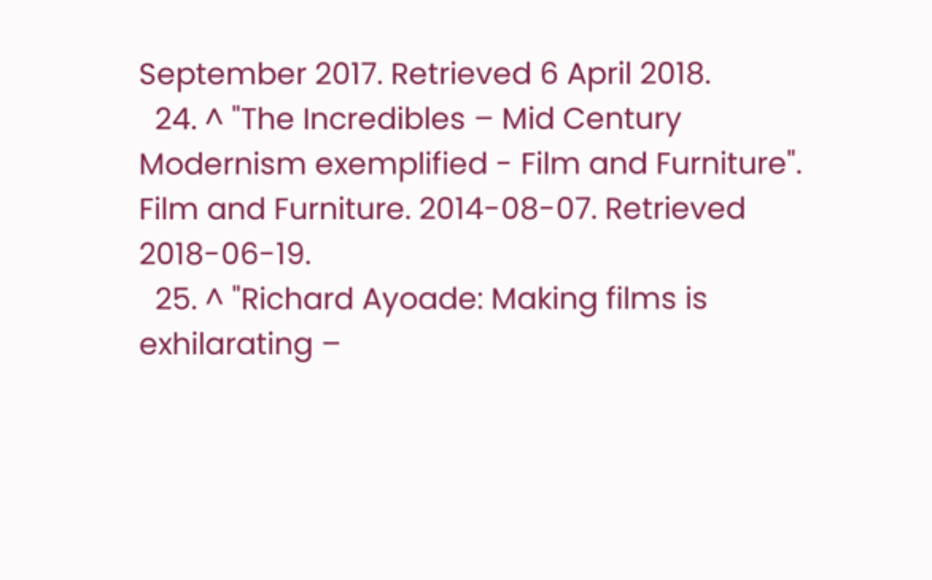September 2017. Retrieved 6 April 2018.
  24. ^ "The Incredibles – Mid Century Modernism exemplified - Film and Furniture". Film and Furniture. 2014-08-07. Retrieved 2018-06-19.
  25. ^ "Richard Ayoade: Making films is exhilarating –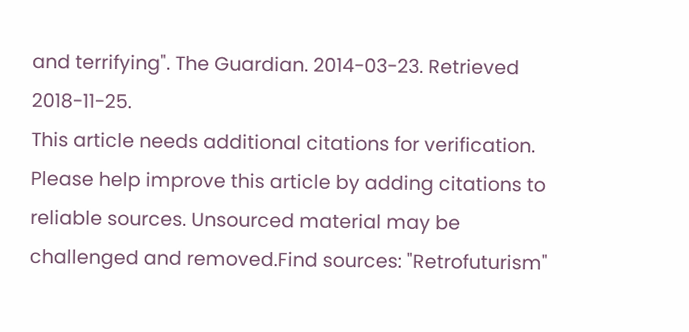and terrifying". The Guardian. 2014-03-23. Retrieved 2018-11-25.
This article needs additional citations for verification. Please help improve this article by adding citations to reliable sources. Unsourced material may be challenged and removed.Find sources: "Retrofuturism"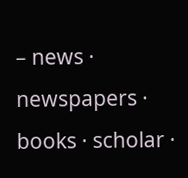– news · newspapers · books · scholar ·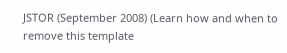JSTOR (September 2008) (Learn how and when to remove this template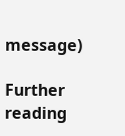message)

Further reading